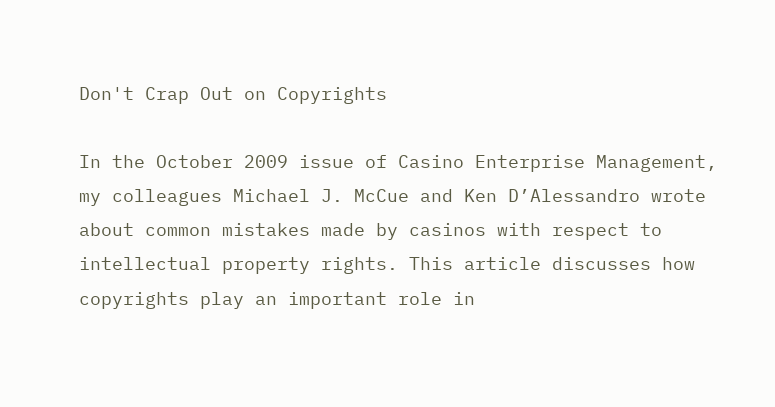Don't Crap Out on Copyrights

In the October 2009 issue of Casino Enterprise Management, my colleagues Michael J. McCue and Ken D’Alessandro wrote about common mistakes made by casinos with respect to intellectual property rights. This article discusses how copyrights play an important role in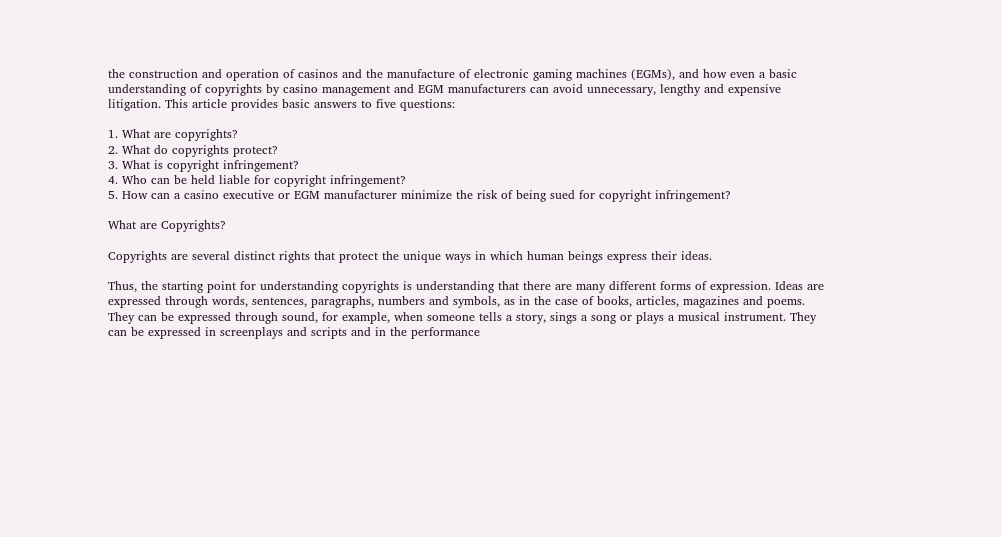the construction and operation of casinos and the manufacture of electronic gaming machines (EGMs), and how even a basic understanding of copyrights by casino management and EGM manufacturers can avoid unnecessary, lengthy and expensive litigation. This article provides basic answers to five questions:

1. What are copyrights?
2. What do copyrights protect?
3. What is copyright infringement?
4. Who can be held liable for copyright infringement?
5. How can a casino executive or EGM manufacturer minimize the risk of being sued for copyright infringement?

What are Copyrights?

Copyrights are several distinct rights that protect the unique ways in which human beings express their ideas.

Thus, the starting point for understanding copyrights is understanding that there are many different forms of expression. Ideas are expressed through words, sentences, paragraphs, numbers and symbols, as in the case of books, articles, magazines and poems. They can be expressed through sound, for example, when someone tells a story, sings a song or plays a musical instrument. They can be expressed in screenplays and scripts and in the performance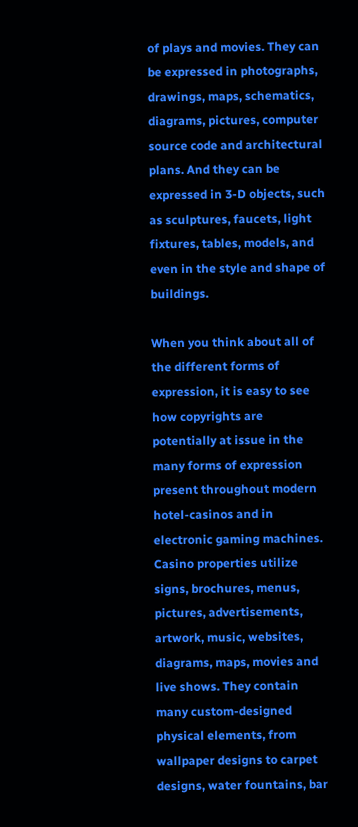of plays and movies. They can be expressed in photographs, drawings, maps, schematics, diagrams, pictures, computer source code and architectural plans. And they can be expressed in 3-D objects, such as sculptures, faucets, light fixtures, tables, models, and even in the style and shape of buildings.

When you think about all of the different forms of expression, it is easy to see how copyrights are potentially at issue in the many forms of expression present throughout modern hotel-casinos and in electronic gaming machines. Casino properties utilize signs, brochures, menus, pictures, advertisements, artwork, music, websites, diagrams, maps, movies and live shows. They contain many custom-designed physical elements, from wallpaper designs to carpet designs, water fountains, bar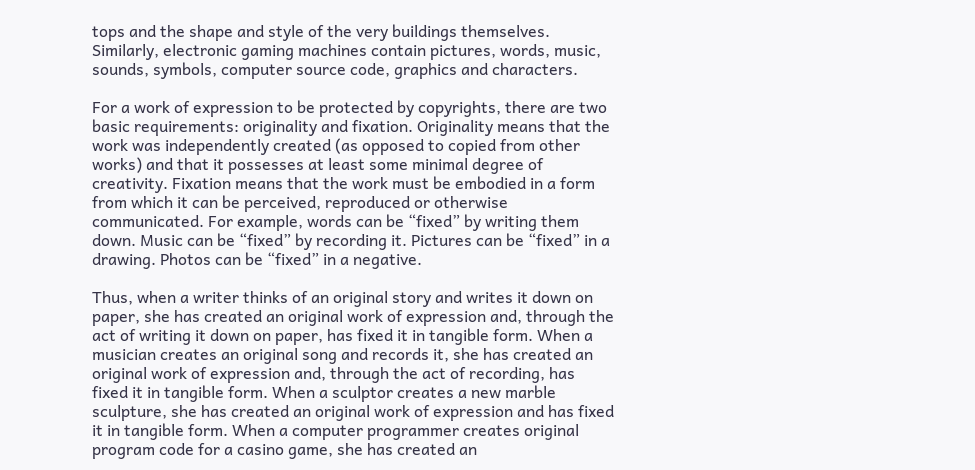tops and the shape and style of the very buildings themselves. Similarly, electronic gaming machines contain pictures, words, music, sounds, symbols, computer source code, graphics and characters.

For a work of expression to be protected by copyrights, there are two basic requirements: originality and fixation. Originality means that the work was independently created (as opposed to copied from other works) and that it possesses at least some minimal degree of creativity. Fixation means that the work must be embodied in a form from which it can be perceived, reproduced or otherwise communicated. For example, words can be “fixed” by writing them down. Music can be “fixed” by recording it. Pictures can be “fixed” in a drawing. Photos can be “fixed” in a negative.

Thus, when a writer thinks of an original story and writes it down on paper, she has created an original work of expression and, through the act of writing it down on paper, has fixed it in tangible form. When a musician creates an original song and records it, she has created an original work of expression and, through the act of recording, has fixed it in tangible form. When a sculptor creates a new marble sculpture, she has created an original work of expression and has fixed it in tangible form. When a computer programmer creates original program code for a casino game, she has created an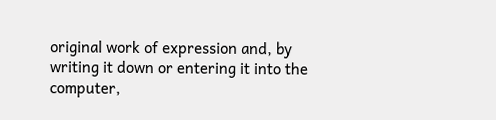original work of expression and, by writing it down or entering it into the computer,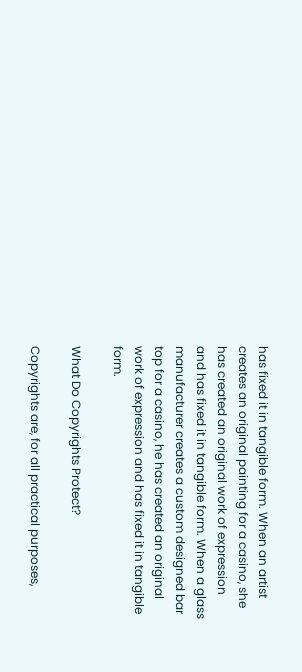has fixed it in tangible form. When an artist creates an original painting for a casino, she has created an original work of expression and has fixed it in tangible form. When a glass manufacturer creates a custom designed bar top for a casino, he has created an original work of expression and has fixed it in tangible form.

What Do Copyrights Protect?

Copyrights are, for all practical purposes,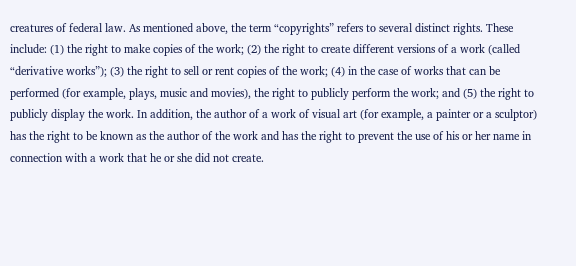creatures of federal law. As mentioned above, the term “copyrights” refers to several distinct rights. These include: (1) the right to make copies of the work; (2) the right to create different versions of a work (called “derivative works”); (3) the right to sell or rent copies of the work; (4) in the case of works that can be performed (for example, plays, music and movies), the right to publicly perform the work; and (5) the right to publicly display the work. In addition, the author of a work of visual art (for example, a painter or a sculptor) has the right to be known as the author of the work and has the right to prevent the use of his or her name in connection with a work that he or she did not create.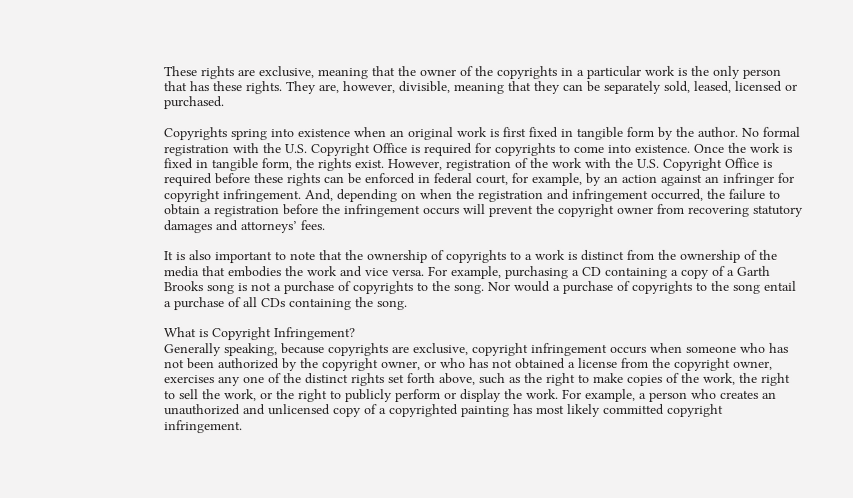These rights are exclusive, meaning that the owner of the copyrights in a particular work is the only person that has these rights. They are, however, divisible, meaning that they can be separately sold, leased, licensed or purchased.

Copyrights spring into existence when an original work is first fixed in tangible form by the author. No formal registration with the U.S. Copyright Office is required for copyrights to come into existence. Once the work is fixed in tangible form, the rights exist. However, registration of the work with the U.S. Copyright Office is required before these rights can be enforced in federal court, for example, by an action against an infringer for copyright infringement. And, depending on when the registration and infringement occurred, the failure to obtain a registration before the infringement occurs will prevent the copyright owner from recovering statutory damages and attorneys’ fees.

It is also important to note that the ownership of copyrights to a work is distinct from the ownership of the media that embodies the work and vice versa. For example, purchasing a CD containing a copy of a Garth Brooks song is not a purchase of copyrights to the song. Nor would a purchase of copyrights to the song entail a purchase of all CDs containing the song.

What is Copyright Infringement?
Generally speaking, because copyrights are exclusive, copyright infringement occurs when someone who has not been authorized by the copyright owner, or who has not obtained a license from the copyright owner, exercises any one of the distinct rights set forth above, such as the right to make copies of the work, the right to sell the work, or the right to publicly perform or display the work. For example, a person who creates an unauthorized and unlicensed copy of a copyrighted painting has most likely committed copyright infringement.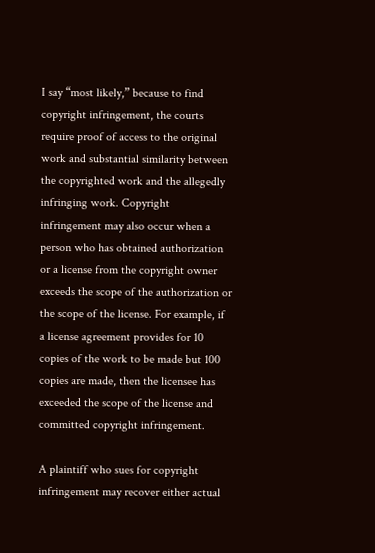I say “most likely,” because to find copyright infringement, the courts require proof of access to the original work and substantial similarity between the copyrighted work and the allegedly infringing work. Copyright infringement may also occur when a person who has obtained authorization or a license from the copyright owner exceeds the scope of the authorization or the scope of the license. For example, if a license agreement provides for 10 copies of the work to be made but 100 copies are made, then the licensee has exceeded the scope of the license and committed copyright infringement.

A plaintiff who sues for copyright infringement may recover either actual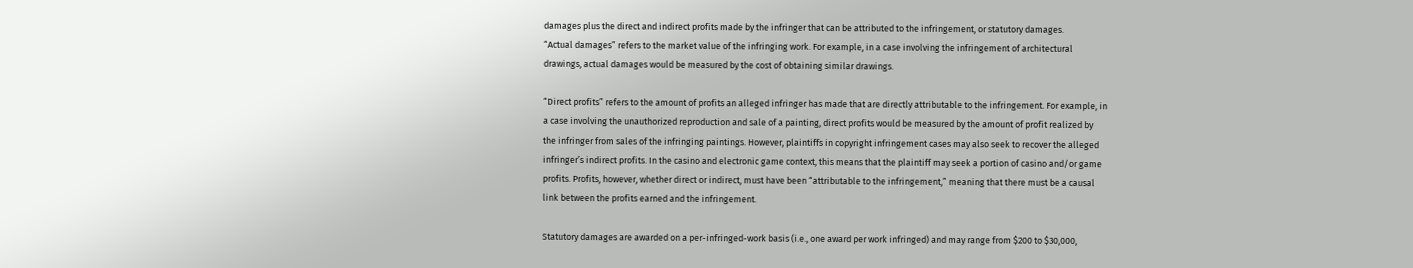damages plus the direct and indirect profits made by the infringer that can be attributed to the infringement, or statutory damages.
“Actual damages” refers to the market value of the infringing work. For example, in a case involving the infringement of architectural drawings, actual damages would be measured by the cost of obtaining similar drawings.

“Direct profits” refers to the amount of profits an alleged infringer has made that are directly attributable to the infringement. For example, in a case involving the unauthorized reproduction and sale of a painting, direct profits would be measured by the amount of profit realized by the infringer from sales of the infringing paintings. However, plaintiffs in copyright infringement cases may also seek to recover the alleged infringer’s indirect profits. In the casino and electronic game context, this means that the plaintiff may seek a portion of casino and/or game profits. Profits, however, whether direct or indirect, must have been “attributable to the infringement,” meaning that there must be a causal link between the profits earned and the infringement.

Statutory damages are awarded on a per-infringed-work basis (i.e., one award per work infringed) and may range from $200 to $30,000,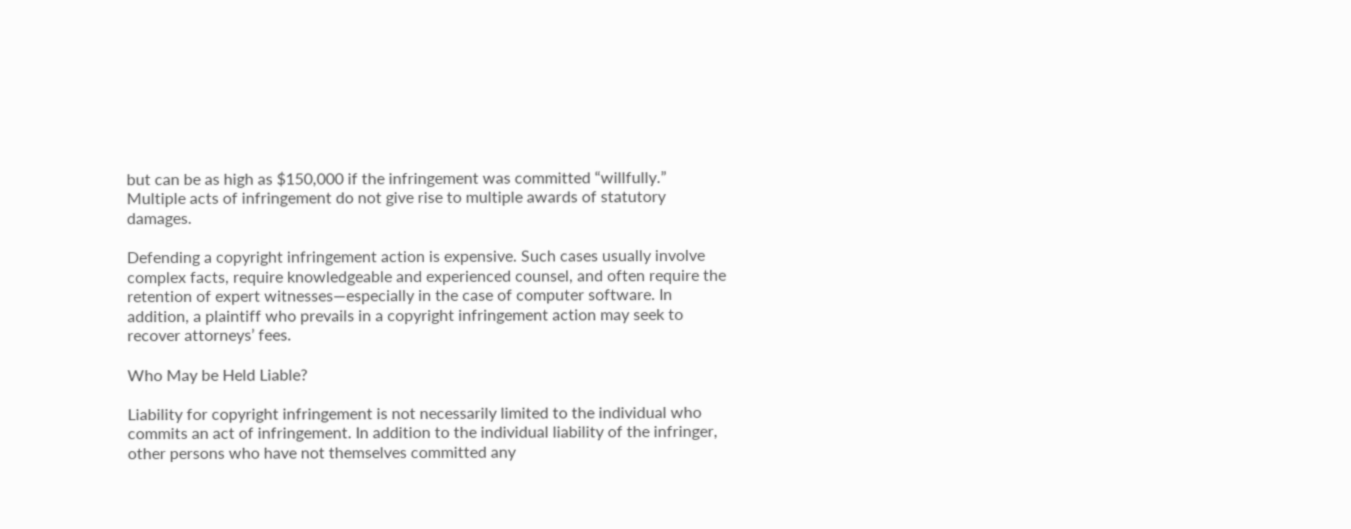but can be as high as $150,000 if the infringement was committed “willfully.” Multiple acts of infringement do not give rise to multiple awards of statutory damages.

Defending a copyright infringement action is expensive. Such cases usually involve complex facts, require knowledgeable and experienced counsel, and often require the retention of expert witnesses—especially in the case of computer software. In addition, a plaintiff who prevails in a copyright infringement action may seek to recover attorneys’ fees.

Who May be Held Liable?

Liability for copyright infringement is not necessarily limited to the individual who commits an act of infringement. In addition to the individual liability of the infringer, other persons who have not themselves committed any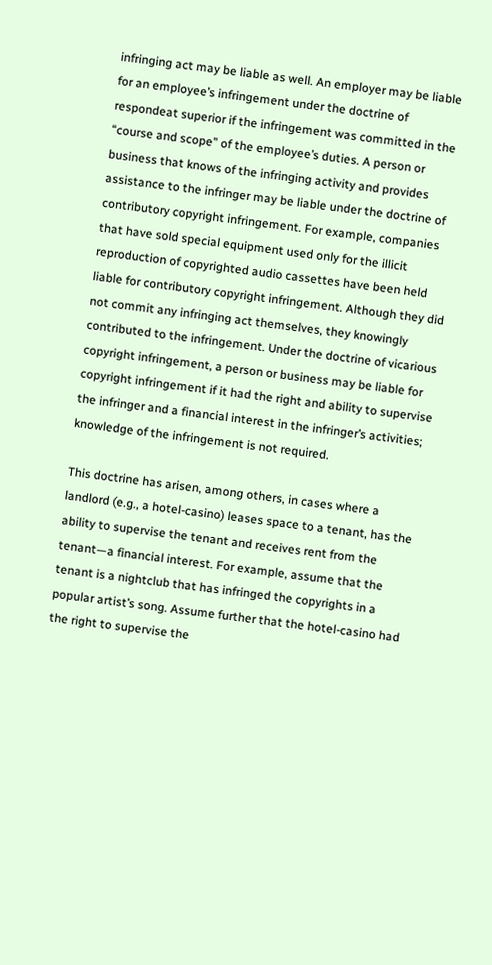infringing act may be liable as well. An employer may be liable for an employee’s infringement under the doctrine of respondeat superior if the infringement was committed in the “course and scope” of the employee’s duties. A person or business that knows of the infringing activity and provides assistance to the infringer may be liable under the doctrine of contributory copyright infringement. For example, companies that have sold special equipment used only for the illicit reproduction of copyrighted audio cassettes have been held liable for contributory copyright infringement. Although they did not commit any infringing act themselves, they knowingly contributed to the infringement. Under the doctrine of vicarious copyright infringement, a person or business may be liable for copyright infringement if it had the right and ability to supervise the infringer and a financial interest in the infringer’s activities; knowledge of the infringement is not required.

This doctrine has arisen, among others, in cases where a landlord (e.g., a hotel-casino) leases space to a tenant, has the ability to supervise the tenant and receives rent from the tenant—a financial interest. For example, assume that the tenant is a nightclub that has infringed the copyrights in a popular artist’s song. Assume further that the hotel-casino had the right to supervise the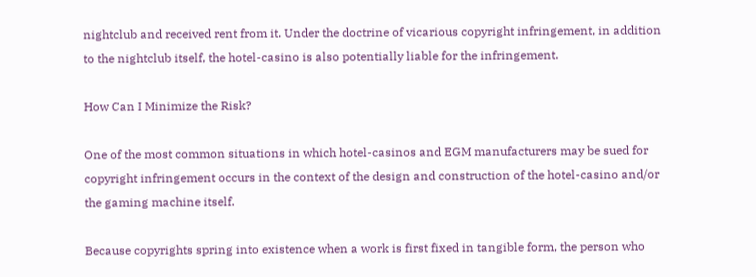nightclub and received rent from it. Under the doctrine of vicarious copyright infringement, in addition to the nightclub itself, the hotel-casino is also potentially liable for the infringement.

How Can I Minimize the Risk?

One of the most common situations in which hotel-casinos and EGM manufacturers may be sued for copyright infringement occurs in the context of the design and construction of the hotel-casino and/or the gaming machine itself.

Because copyrights spring into existence when a work is first fixed in tangible form, the person who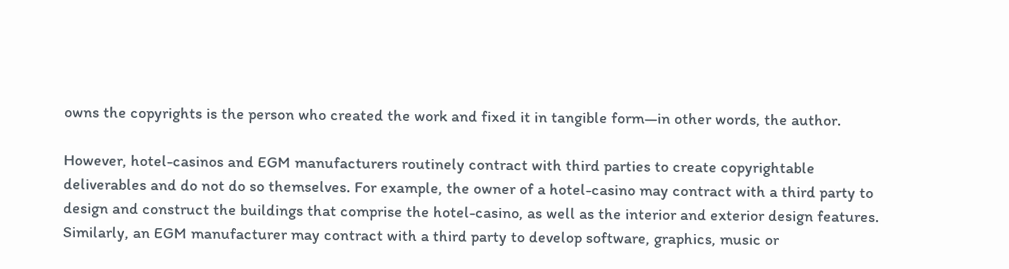owns the copyrights is the person who created the work and fixed it in tangible form—in other words, the author.

However, hotel-casinos and EGM manufacturers routinely contract with third parties to create copyrightable deliverables and do not do so themselves. For example, the owner of a hotel-casino may contract with a third party to design and construct the buildings that comprise the hotel-casino, as well as the interior and exterior design features. Similarly, an EGM manufacturer may contract with a third party to develop software, graphics, music or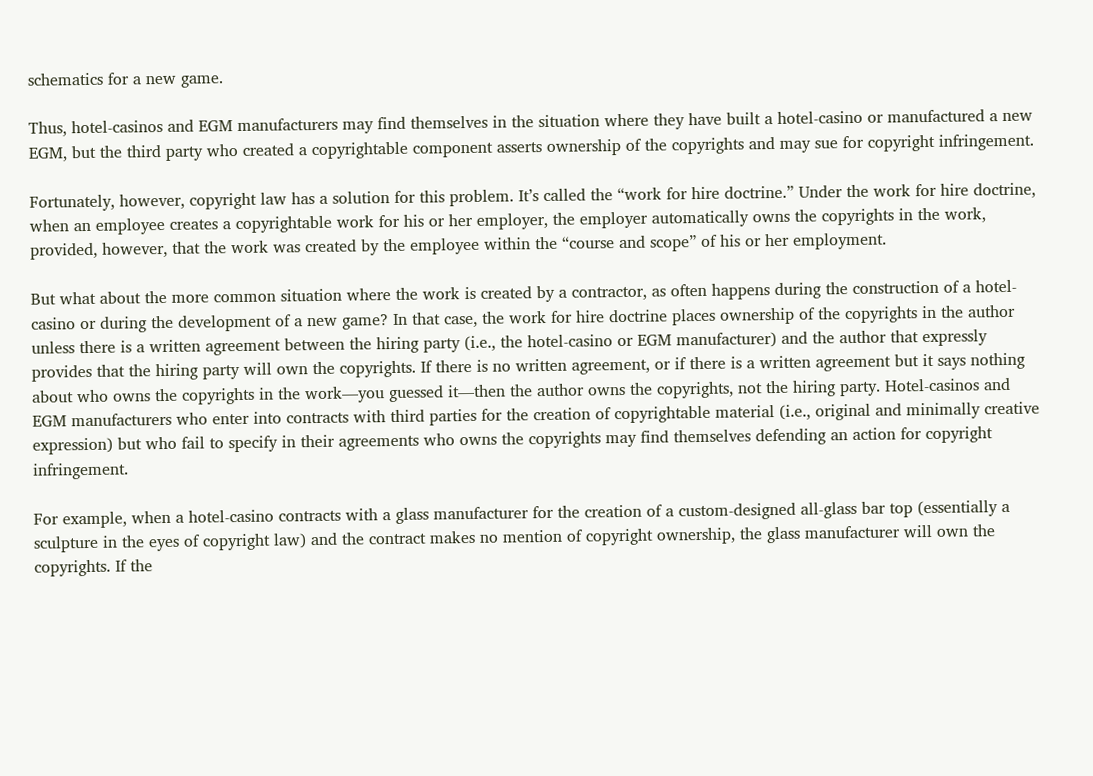schematics for a new game.

Thus, hotel-casinos and EGM manufacturers may find themselves in the situation where they have built a hotel-casino or manufactured a new EGM, but the third party who created a copyrightable component asserts ownership of the copyrights and may sue for copyright infringement.

Fortunately, however, copyright law has a solution for this problem. It’s called the “work for hire doctrine.” Under the work for hire doctrine, when an employee creates a copyrightable work for his or her employer, the employer automatically owns the copyrights in the work, provided, however, that the work was created by the employee within the “course and scope” of his or her employment.

But what about the more common situation where the work is created by a contractor, as often happens during the construction of a hotel-casino or during the development of a new game? In that case, the work for hire doctrine places ownership of the copyrights in the author unless there is a written agreement between the hiring party (i.e., the hotel-casino or EGM manufacturer) and the author that expressly provides that the hiring party will own the copyrights. If there is no written agreement, or if there is a written agreement but it says nothing about who owns the copyrights in the work—you guessed it—then the author owns the copyrights, not the hiring party. Hotel-casinos and EGM manufacturers who enter into contracts with third parties for the creation of copyrightable material (i.e., original and minimally creative expression) but who fail to specify in their agreements who owns the copyrights may find themselves defending an action for copyright infringement.

For example, when a hotel-casino contracts with a glass manufacturer for the creation of a custom-designed all-glass bar top (essentially a sculpture in the eyes of copyright law) and the contract makes no mention of copyright ownership, the glass manufacturer will own the copyrights. If the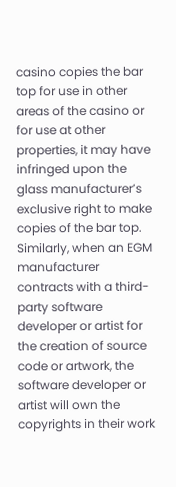casino copies the bar top for use in other areas of the casino or for use at other properties, it may have infringed upon the glass manufacturer’s exclusive right to make copies of the bar top. Similarly, when an EGM manufacturer contracts with a third-party software developer or artist for the creation of source code or artwork, the software developer or artist will own the copyrights in their work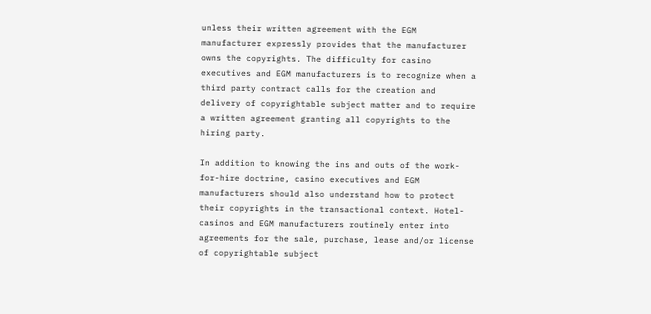unless their written agreement with the EGM manufacturer expressly provides that the manufacturer owns the copyrights. The difficulty for casino executives and EGM manufacturers is to recognize when a third party contract calls for the creation and delivery of copyrightable subject matter and to require a written agreement granting all copyrights to the hiring party.

In addition to knowing the ins and outs of the work-for-hire doctrine, casino executives and EGM manufacturers should also understand how to protect their copyrights in the transactional context. Hotel-casinos and EGM manufacturers routinely enter into agreements for the sale, purchase, lease and/or license of copyrightable subject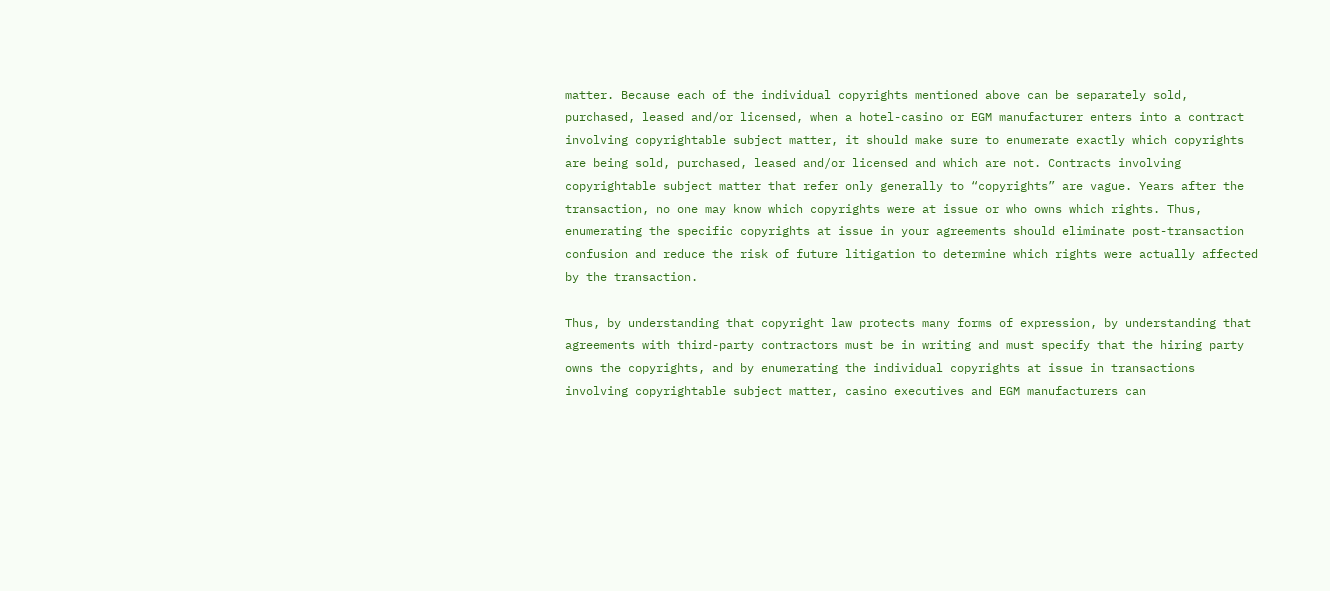matter. Because each of the individual copyrights mentioned above can be separately sold, purchased, leased and/or licensed, when a hotel-casino or EGM manufacturer enters into a contract involving copyrightable subject matter, it should make sure to enumerate exactly which copyrights are being sold, purchased, leased and/or licensed and which are not. Contracts involving copyrightable subject matter that refer only generally to “copyrights” are vague. Years after the transaction, no one may know which copyrights were at issue or who owns which rights. Thus, enumerating the specific copyrights at issue in your agreements should eliminate post-transaction confusion and reduce the risk of future litigation to determine which rights were actually affected by the transaction.

Thus, by understanding that copyright law protects many forms of expression, by understanding that agreements with third-party contractors must be in writing and must specify that the hiring party owns the copyrights, and by enumerating the individual copyrights at issue in transactions involving copyrightable subject matter, casino executives and EGM manufacturers can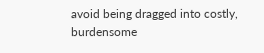avoid being dragged into costly, burdensome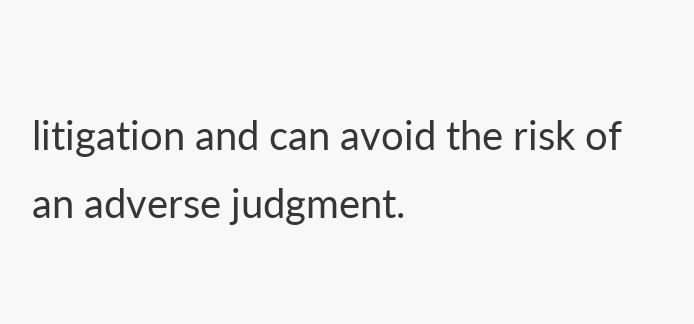litigation and can avoid the risk of an adverse judgment.